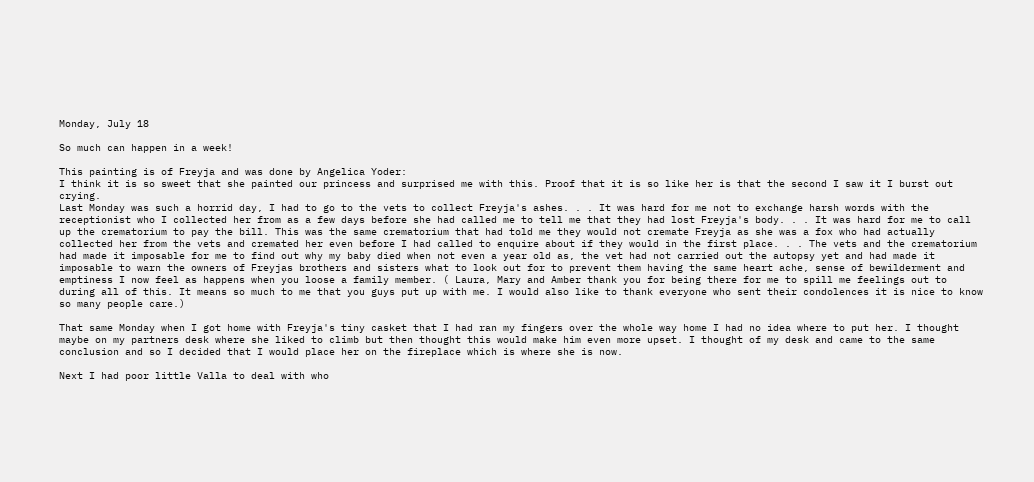Monday, July 18

So much can happen in a week!

This painting is of Freyja and was done by Angelica Yoder:
I think it is so sweet that she painted our princess and surprised me with this. Proof that it is so like her is that the second I saw it I burst out crying.
Last Monday was such a horrid day, I had to go to the vets to collect Freyja's ashes. . . It was hard for me not to exchange harsh words with the receptionist who I collected her from as a few days before she had called me to tell me that they had lost Freyja's body. . . It was hard for me to call up the crematorium to pay the bill. This was the same crematorium that had told me they would not cremate Freyja as she was a fox who had actually collected her from the vets and cremated her even before I had called to enquire about if they would in the first place. . . The vets and the crematorium had made it imposable for me to find out why my baby died when not even a year old as, the vet had not carried out the autopsy yet and had made it imposable to warn the owners of Freyjas brothers and sisters what to look out for to prevent them having the same heart ache, sense of bewilderment and emptiness I now feel as happens when you loose a family member. ( Laura, Mary and Amber thank you for being there for me to spill me feelings out to during all of this. It means so much to me that you guys put up with me. I would also like to thank everyone who sent their condolences it is nice to know so many people care.)

That same Monday when I got home with Freyja's tiny casket that I had ran my fingers over the whole way home I had no idea where to put her. I thought maybe on my partners desk where she liked to climb but then thought this would make him even more upset. I thought of my desk and came to the same conclusion and so I decided that I would place her on the fireplace which is where she is now.

Next I had poor little Valla to deal with who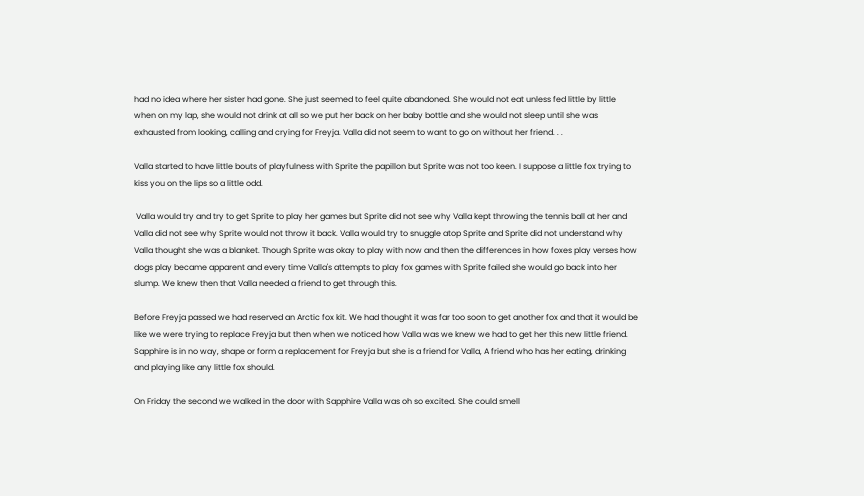had no idea where her sister had gone. She just seemed to feel quite abandoned. She would not eat unless fed little by little when on my lap, she would not drink at all so we put her back on her baby bottle and she would not sleep until she was exhausted from looking, calling and crying for Freyja. Valla did not seem to want to go on without her friend. . .

Valla started to have little bouts of playfulness with Sprite the papillon but Sprite was not too keen. I suppose a little fox trying to kiss you on the lips so a little odd.

 Valla would try and try to get Sprite to play her games but Sprite did not see why Valla kept throwing the tennis ball at her and Valla did not see why Sprite would not throw it back. Valla would try to snuggle atop Sprite and Sprite did not understand why Valla thought she was a blanket. Though Sprite was okay to play with now and then the differences in how foxes play verses how dogs play became apparent and every time Valla's attempts to play fox games with Sprite failed she would go back into her slump. We knew then that Valla needed a friend to get through this.

Before Freyja passed we had reserved an Arctic fox kit. We had thought it was far too soon to get another fox and that it would be like we were trying to replace Freyja but then when we noticed how Valla was we knew we had to get her this new little friend. Sapphire is in no way, shape or form a replacement for Freyja but she is a friend for Valla, A friend who has her eating, drinking and playing like any little fox should.

On Friday the second we walked in the door with Sapphire Valla was oh so excited. She could smell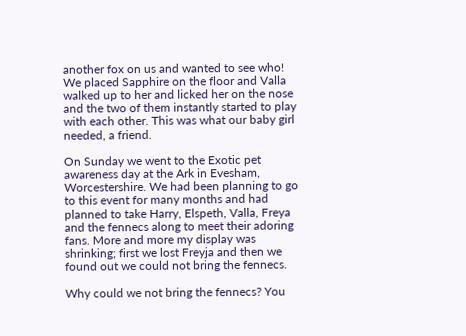another fox on us and wanted to see who! We placed Sapphire on the floor and Valla walked up to her and licked her on the nose and the two of them instantly started to play with each other. This was what our baby girl needed, a friend.

On Sunday we went to the Exotic pet awareness day at the Ark in Evesham, Worcestershire. We had been planning to go to this event for many months and had planned to take Harry, Elspeth, Valla, Freya and the fennecs along to meet their adoring fans. More and more my display was shrinking; first we lost Freyja and then we found out we could not bring the fennecs.

Why could we not bring the fennecs? You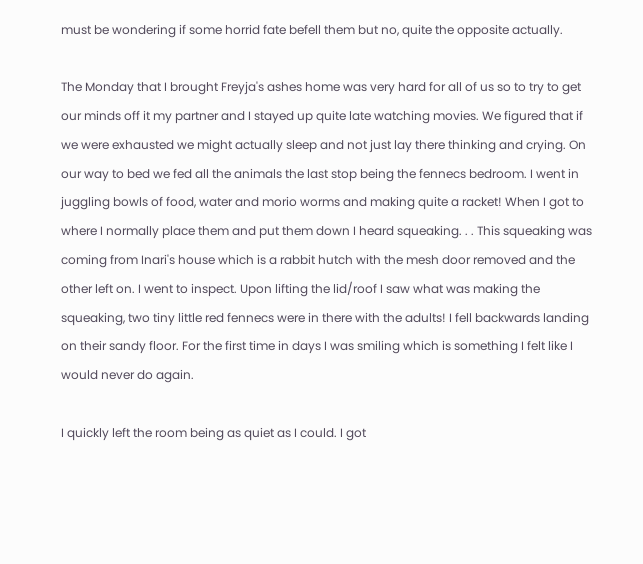must be wondering if some horrid fate befell them but no, quite the opposite actually.

The Monday that I brought Freyja's ashes home was very hard for all of us so to try to get our minds off it my partner and I stayed up quite late watching movies. We figured that if we were exhausted we might actually sleep and not just lay there thinking and crying. On our way to bed we fed all the animals the last stop being the fennecs bedroom. I went in juggling bowls of food, water and morio worms and making quite a racket! When I got to where I normally place them and put them down I heard squeaking. . . This squeaking was coming from Inari's house which is a rabbit hutch with the mesh door removed and the other left on. I went to inspect. Upon lifting the lid/roof I saw what was making the squeaking, two tiny little red fennecs were in there with the adults! I fell backwards landing on their sandy floor. For the first time in days I was smiling which is something I felt like I would never do again.

I quickly left the room being as quiet as I could. I got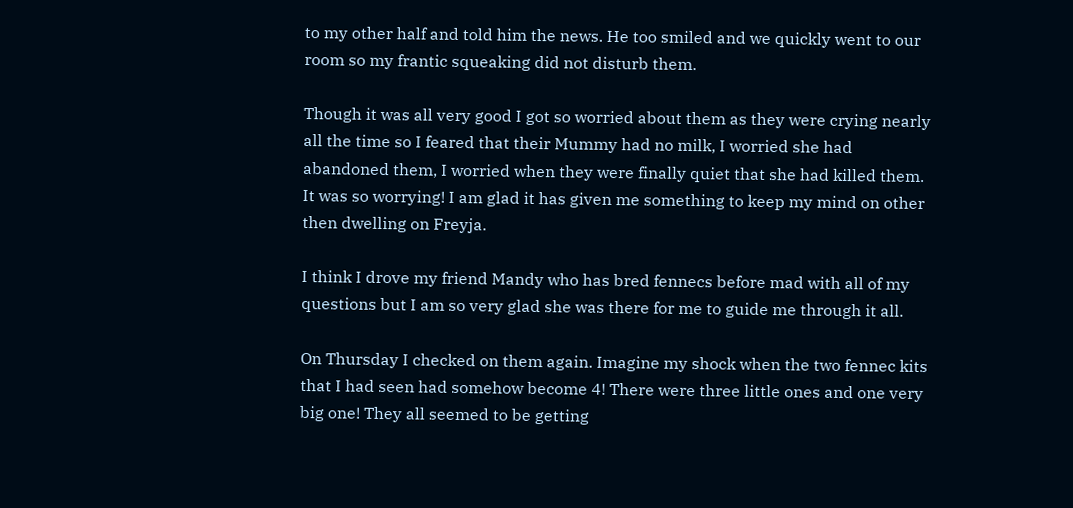to my other half and told him the news. He too smiled and we quickly went to our room so my frantic squeaking did not disturb them.

Though it was all very good I got so worried about them as they were crying nearly all the time so I feared that their Mummy had no milk, I worried she had abandoned them, I worried when they were finally quiet that she had killed them. It was so worrying! I am glad it has given me something to keep my mind on other then dwelling on Freyja.

I think I drove my friend Mandy who has bred fennecs before mad with all of my questions but I am so very glad she was there for me to guide me through it all.

On Thursday I checked on them again. Imagine my shock when the two fennec kits that I had seen had somehow become 4! There were three little ones and one very big one! They all seemed to be getting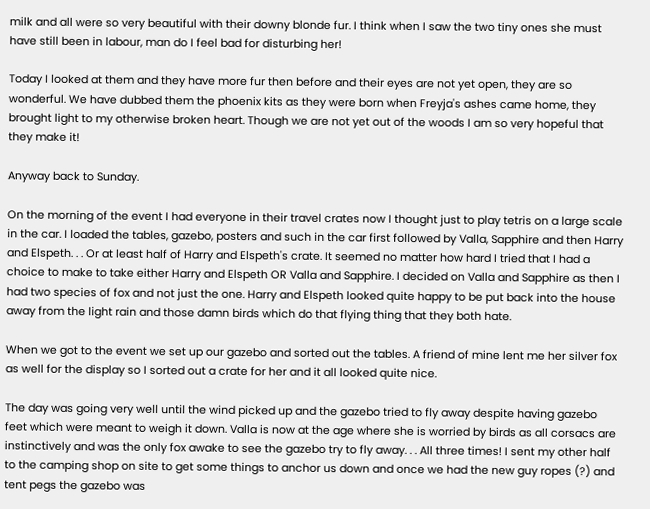milk and all were so very beautiful with their downy blonde fur. I think when I saw the two tiny ones she must have still been in labour, man do I feel bad for disturbing her!

Today I looked at them and they have more fur then before and their eyes are not yet open, they are so wonderful. We have dubbed them the phoenix kits as they were born when Freyja's ashes came home, they brought light to my otherwise broken heart. Though we are not yet out of the woods I am so very hopeful that they make it!

Anyway back to Sunday.

On the morning of the event I had everyone in their travel crates now I thought just to play tetris on a large scale in the car. I loaded the tables, gazebo, posters and such in the car first followed by Valla, Sapphire and then Harry and Elspeth. . . Or at least half of Harry and Elspeth's crate. It seemed no matter how hard I tried that I had a choice to make to take either Harry and Elspeth OR Valla and Sapphire. I decided on Valla and Sapphire as then I had two species of fox and not just the one. Harry and Elspeth looked quite happy to be put back into the house away from the light rain and those damn birds which do that flying thing that they both hate.

When we got to the event we set up our gazebo and sorted out the tables. A friend of mine lent me her silver fox as well for the display so I sorted out a crate for her and it all looked quite nice.

The day was going very well until the wind picked up and the gazebo tried to fly away despite having gazebo feet which were meant to weigh it down. Valla is now at the age where she is worried by birds as all corsacs are instinctively and was the only fox awake to see the gazebo try to fly away. . . All three times! I sent my other half to the camping shop on site to get some things to anchor us down and once we had the new guy ropes (?) and tent pegs the gazebo was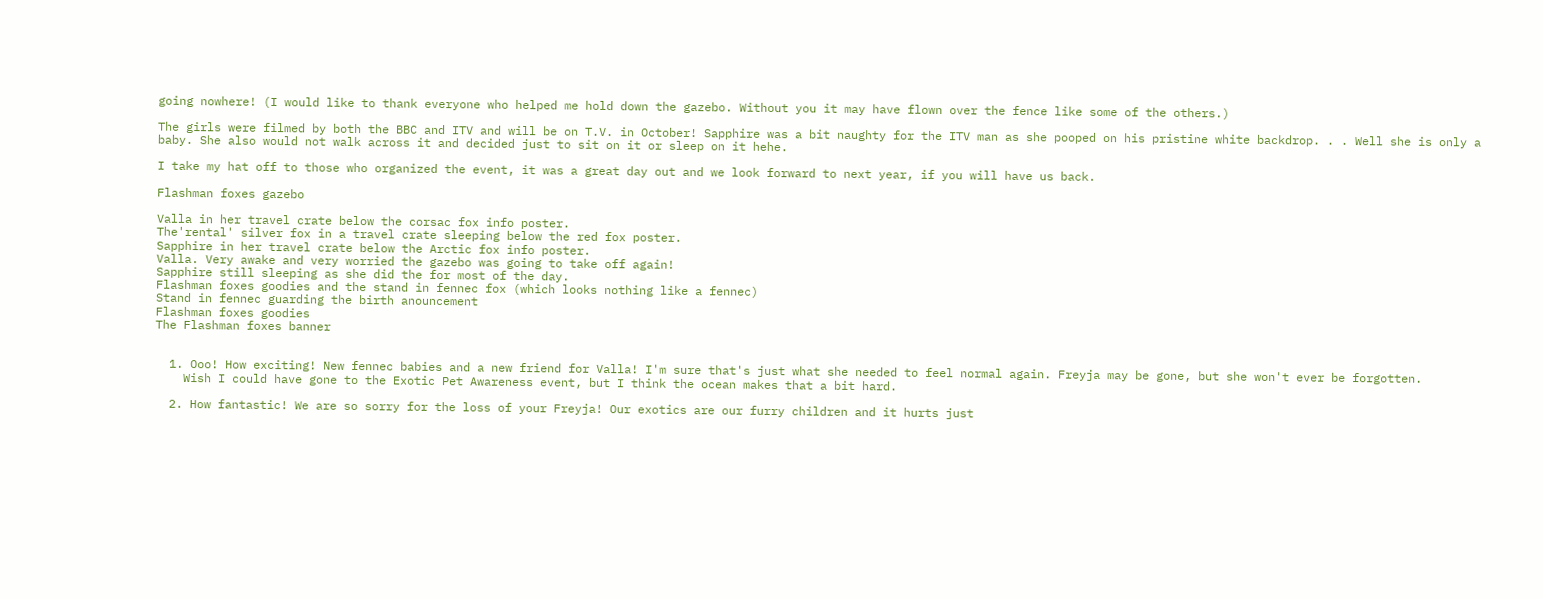going nowhere! (I would like to thank everyone who helped me hold down the gazebo. Without you it may have flown over the fence like some of the others.)

The girls were filmed by both the BBC and ITV and will be on T.V. in October! Sapphire was a bit naughty for the ITV man as she pooped on his pristine white backdrop. . . Well she is only a baby. She also would not walk across it and decided just to sit on it or sleep on it hehe.

I take my hat off to those who organized the event, it was a great day out and we look forward to next year, if you will have us back.

Flashman foxes gazebo

Valla in her travel crate below the corsac fox info poster.
The'rental' silver fox in a travel crate sleeping below the red fox poster.
Sapphire in her travel crate below the Arctic fox info poster.
Valla. Very awake and very worried the gazebo was going to take off again!
Sapphire still sleeping as she did the for most of the day.
Flashman foxes goodies and the stand in fennec fox (which looks nothing like a fennec)
Stand in fennec guarding the birth anouncement
Flashman foxes goodies
The Flashman foxes banner


  1. Ooo! How exciting! New fennec babies and a new friend for Valla! I'm sure that's just what she needed to feel normal again. Freyja may be gone, but she won't ever be forgotten.
    Wish I could have gone to the Exotic Pet Awareness event, but I think the ocean makes that a bit hard.

  2. How fantastic! We are so sorry for the loss of your Freyja! Our exotics are our furry children and it hurts just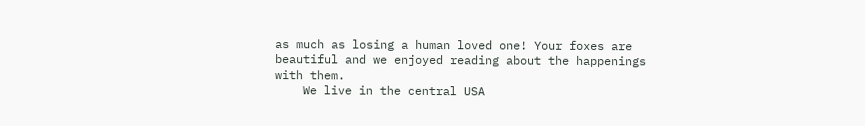as much as losing a human loved one! Your foxes are beautiful and we enjoyed reading about the happenings with them.
    We live in the central USA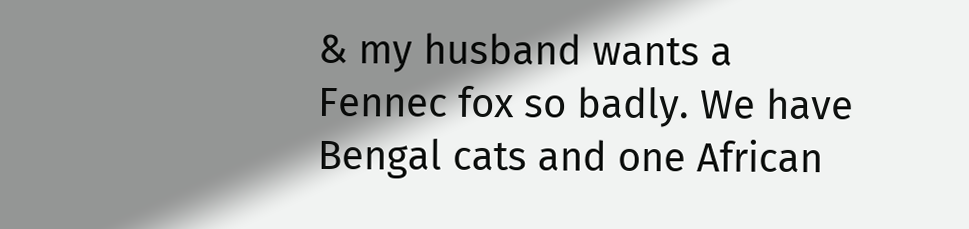& my husband wants a Fennec fox so badly. We have Bengal cats and one African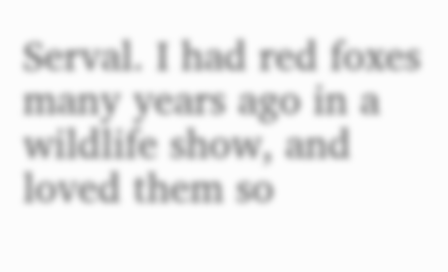Serval. I had red foxes many years ago in a wildlife show, and loved them so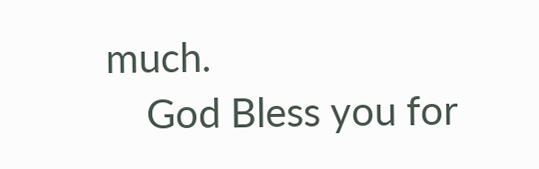much.
    God Bless you for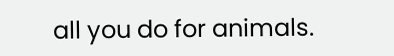all you do for animals.